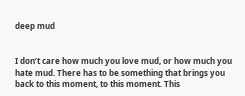deep mud


I don’t care how much you love mud, or how much you hate mud. There has to be something that brings you back to this moment, to this moment. This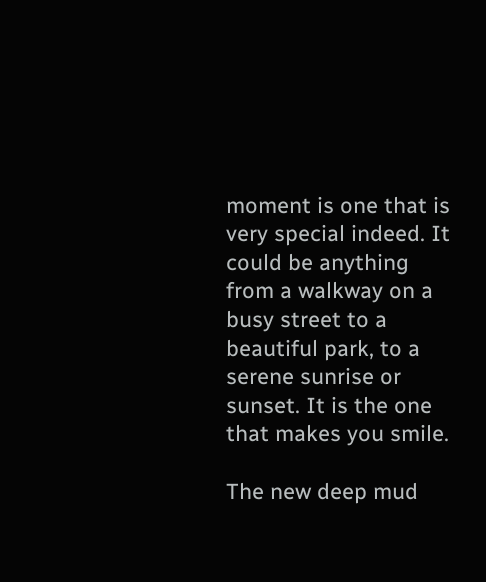moment is one that is very special indeed. It could be anything from a walkway on a busy street to a beautiful park, to a serene sunrise or sunset. It is the one that makes you smile.

The new deep mud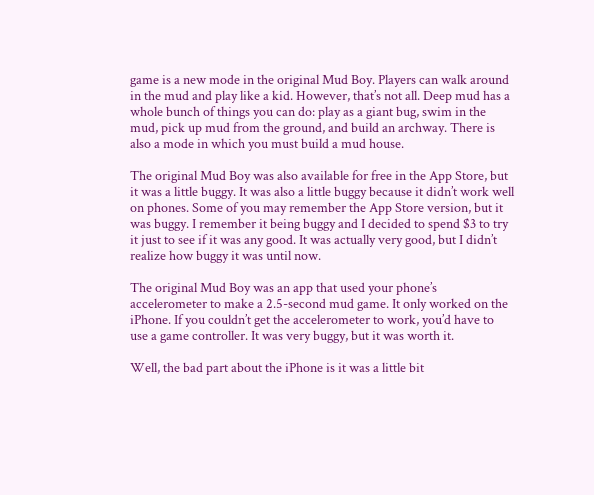game is a new mode in the original Mud Boy. Players can walk around in the mud and play like a kid. However, that’s not all. Deep mud has a whole bunch of things you can do: play as a giant bug, swim in the mud, pick up mud from the ground, and build an archway. There is also a mode in which you must build a mud house.

The original Mud Boy was also available for free in the App Store, but it was a little buggy. It was also a little buggy because it didn’t work well on phones. Some of you may remember the App Store version, but it was buggy. I remember it being buggy and I decided to spend $3 to try it just to see if it was any good. It was actually very good, but I didn’t realize how buggy it was until now.

The original Mud Boy was an app that used your phone’s accelerometer to make a 2.5-second mud game. It only worked on the iPhone. If you couldn’t get the accelerometer to work, you’d have to use a game controller. It was very buggy, but it was worth it.

Well, the bad part about the iPhone is it was a little bit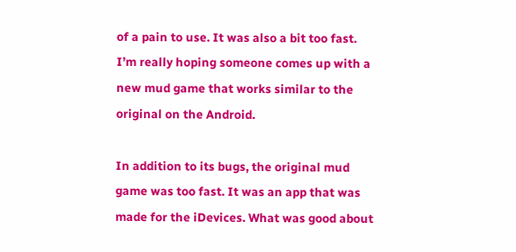of a pain to use. It was also a bit too fast. I’m really hoping someone comes up with a new mud game that works similar to the original on the Android.

In addition to its bugs, the original mud game was too fast. It was an app that was made for the iDevices. What was good about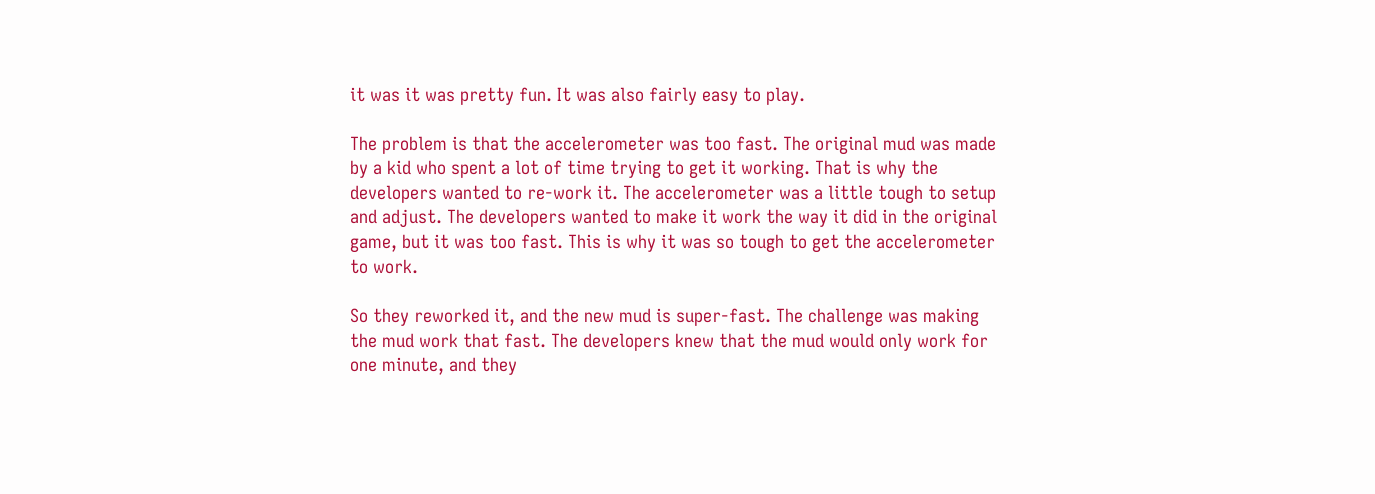it was it was pretty fun. It was also fairly easy to play.

The problem is that the accelerometer was too fast. The original mud was made by a kid who spent a lot of time trying to get it working. That is why the developers wanted to re-work it. The accelerometer was a little tough to setup and adjust. The developers wanted to make it work the way it did in the original game, but it was too fast. This is why it was so tough to get the accelerometer to work.

So they reworked it, and the new mud is super-fast. The challenge was making the mud work that fast. The developers knew that the mud would only work for one minute, and they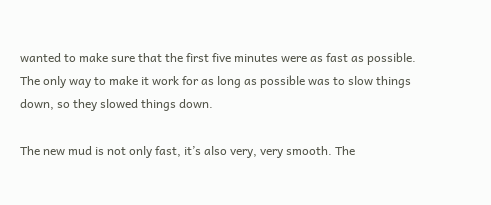wanted to make sure that the first five minutes were as fast as possible. The only way to make it work for as long as possible was to slow things down, so they slowed things down.

The new mud is not only fast, it’s also very, very smooth. The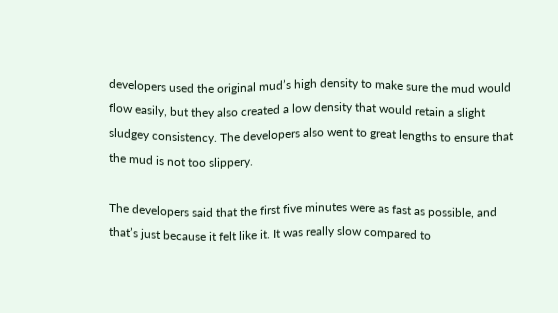developers used the original mud’s high density to make sure the mud would flow easily, but they also created a low density that would retain a slight sludgey consistency. The developers also went to great lengths to ensure that the mud is not too slippery.

The developers said that the first five minutes were as fast as possible, and that’s just because it felt like it. It was really slow compared to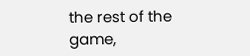the rest of the game,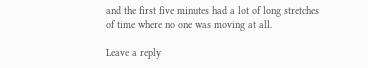and the first five minutes had a lot of long stretches of time where no one was moving at all.

Leave a reply